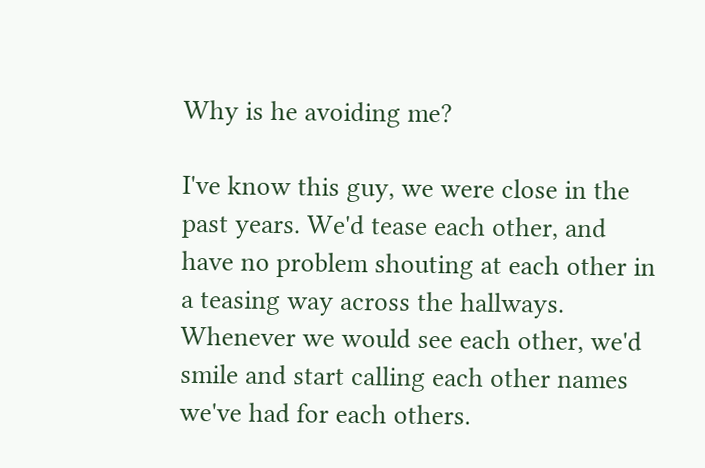Why is he avoiding me?

I've know this guy, we were close in the past years. We'd tease each other, and have no problem shouting at each other in a teasing way across the hallways. Whenever we would see each other, we'd smile and start calling each other names we've had for each others.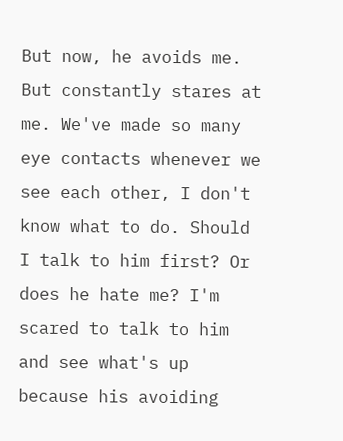But now, he avoids me. But constantly stares at me. We've made so many eye contacts whenever we see each other, I don't know what to do. Should I talk to him first? Or does he hate me? I'm scared to talk to him and see what's up because his avoiding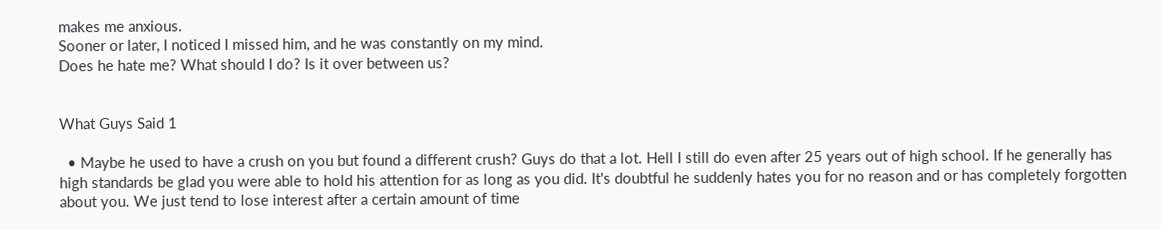makes me anxious.
Sooner or later, I noticed I missed him, and he was constantly on my mind.
Does he hate me? What should I do? Is it over between us?


What Guys Said 1

  • Maybe he used to have a crush on you but found a different crush? Guys do that a lot. Hell I still do even after 25 years out of high school. If he generally has high standards be glad you were able to hold his attention for as long as you did. It's doubtful he suddenly hates you for no reason and or has completely forgotten about you. We just tend to lose interest after a certain amount of time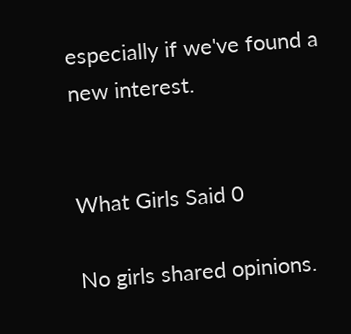especially if we've found a new interest.


What Girls Said 0

No girls shared opinions.